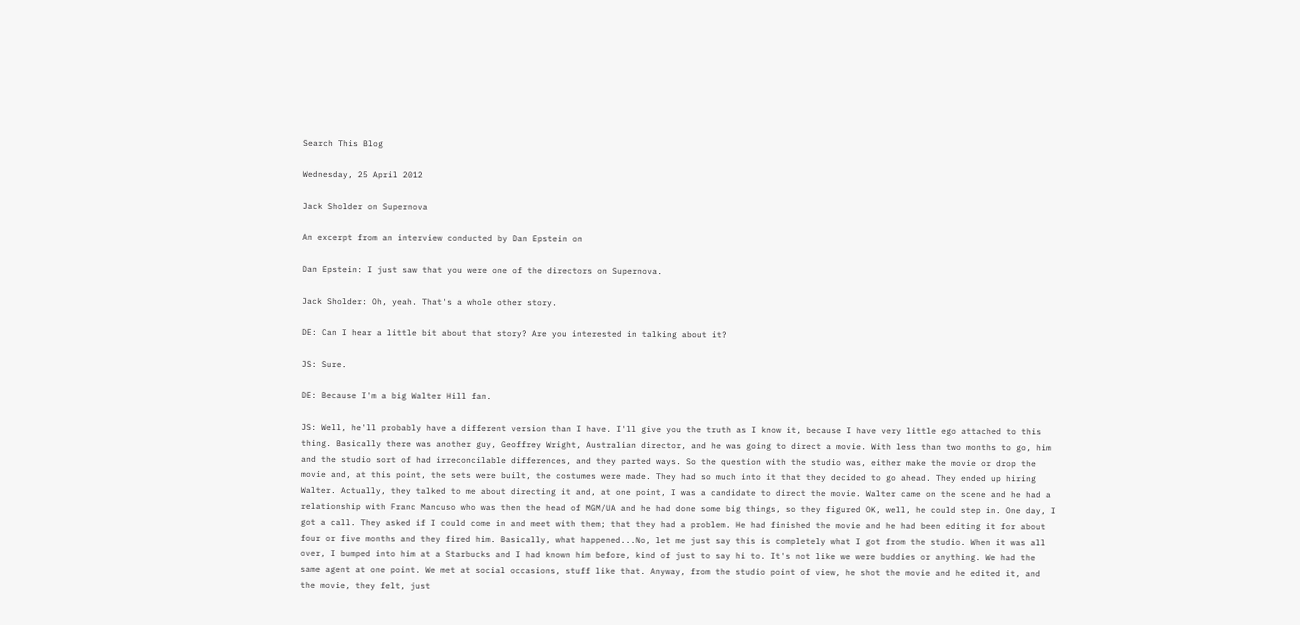Search This Blog

Wednesday, 25 April 2012

Jack Sholder on Supernova

An excerpt from an interview conducted by Dan Epstein on

Dan Epstein: I just saw that you were one of the directors on Supernova.

Jack Sholder: Oh, yeah. That's a whole other story.

DE: Can I hear a little bit about that story? Are you interested in talking about it?

JS: Sure.

DE: Because I'm a big Walter Hill fan.

JS: Well, he'll probably have a different version than I have. I'll give you the truth as I know it, because I have very little ego attached to this thing. Basically there was another guy, Geoffrey Wright, Australian director, and he was going to direct a movie. With less than two months to go, him and the studio sort of had irreconcilable differences, and they parted ways. So the question with the studio was, either make the movie or drop the movie and, at this point, the sets were built, the costumes were made. They had so much into it that they decided to go ahead. They ended up hiring Walter. Actually, they talked to me about directing it and, at one point, I was a candidate to direct the movie. Walter came on the scene and he had a relationship with Franc Mancuso who was then the head of MGM/UA and he had done some big things, so they figured OK, well, he could step in. One day, I got a call. They asked if I could come in and meet with them; that they had a problem. He had finished the movie and he had been editing it for about four or five months and they fired him. Basically, what happened...No, let me just say this is completely what I got from the studio. When it was all over, I bumped into him at a Starbucks and I had known him before, kind of just to say hi to. It's not like we were buddies or anything. We had the same agent at one point. We met at social occasions, stuff like that. Anyway, from the studio point of view, he shot the movie and he edited it, and the movie, they felt, just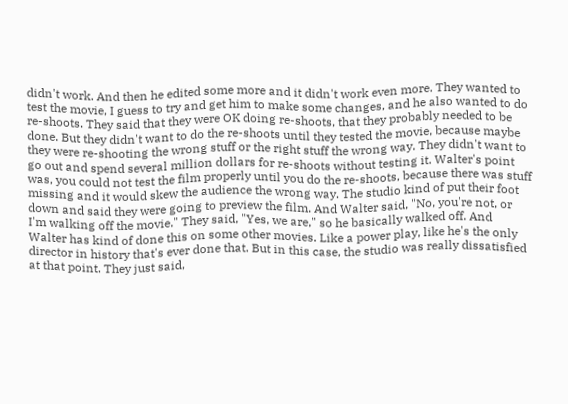didn't work. And then he edited some more and it didn't work even more. They wanted to test the movie, I guess to try and get him to make some changes, and he also wanted to do re-shoots. They said that they were OK doing re-shoots, that they probably needed to be done. But they didn't want to do the re-shoots until they tested the movie, because maybe they were re-shooting the wrong stuff or the right stuff the wrong way. They didn't want to go out and spend several million dollars for re-shoots without testing it. Walter's point was, you could not test the film properly until you do the re-shoots, because there was stuff missing and it would skew the audience the wrong way. The studio kind of put their foot down and said they were going to preview the film. And Walter said, "No, you're not, or I'm walking off the movie." They said, "Yes, we are," so he basically walked off. And Walter has kind of done this on some other movies. Like a power play, like he's the only director in history that's ever done that. But in this case, the studio was really dissatisfied at that point. They just said,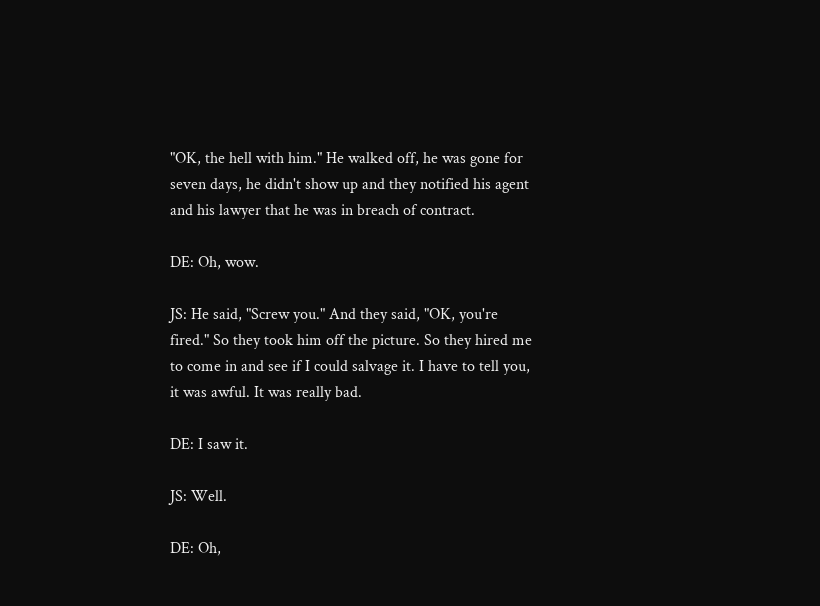"OK, the hell with him." He walked off, he was gone for seven days, he didn't show up and they notified his agent and his lawyer that he was in breach of contract.

DE: Oh, wow.

JS: He said, "Screw you." And they said, "OK, you're fired." So they took him off the picture. So they hired me to come in and see if I could salvage it. I have to tell you, it was awful. It was really bad.

DE: I saw it.

JS: Well.

DE: Oh,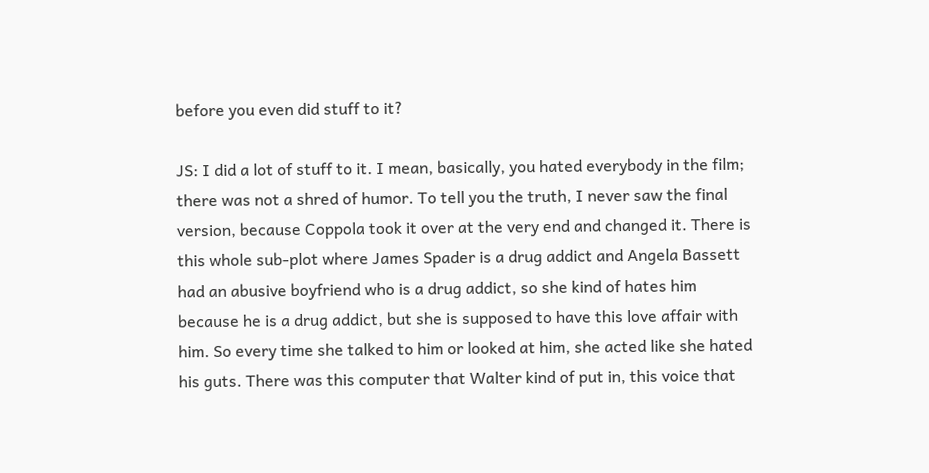before you even did stuff to it?

JS: I did a lot of stuff to it. I mean, basically, you hated everybody in the film; there was not a shred of humor. To tell you the truth, I never saw the final version, because Coppola took it over at the very end and changed it. There is this whole sub-plot where James Spader is a drug addict and Angela Bassett had an abusive boyfriend who is a drug addict, so she kind of hates him because he is a drug addict, but she is supposed to have this love affair with him. So every time she talked to him or looked at him, she acted like she hated his guts. There was this computer that Walter kind of put in, this voice that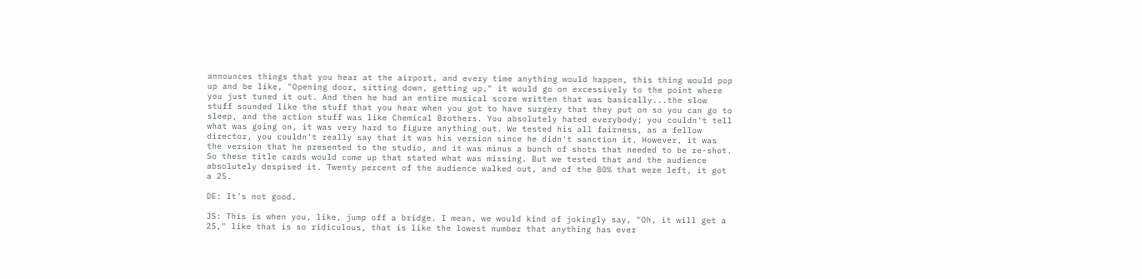announces things that you hear at the airport, and every time anything would happen, this thing would pop up and be like, "Opening door, sitting down, getting up," it would go on excessively to the point where you just tuned it out. And then he had an entire musical score written that was basically...the slow stuff sounded like the stuff that you hear when you got to have surgery that they put on so you can go to sleep, and the action stuff was like Chemical Brothers. You absolutely hated everybody; you couldn't tell what was going on, it was very hard to figure anything out. We tested his all fairness, as a fellow director, you couldn't really say that it was his version since he didn't sanction it. However, it was the version that he presented to the studio, and it was minus a bunch of shots that needed to be re-shot. So these title cards would come up that stated what was missing. But we tested that and the audience absolutely despised it. Twenty percent of the audience walked out, and of the 80% that were left, it got a 25.

DE: It's not good.

JS: This is when you, like, jump off a bridge. I mean, we would kind of jokingly say, "Oh, it will get a 25," like that is so ridiculous, that is like the lowest number that anything has ever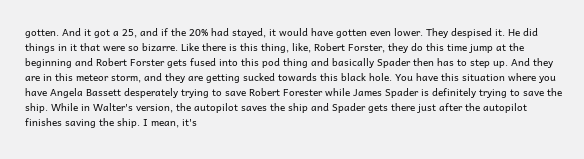gotten. And it got a 25, and if the 20% had stayed, it would have gotten even lower. They despised it. He did things in it that were so bizarre. Like there is this thing, like, Robert Forster, they do this time jump at the beginning and Robert Forster gets fused into this pod thing and basically Spader then has to step up. And they are in this meteor storm, and they are getting sucked towards this black hole. You have this situation where you have Angela Bassett desperately trying to save Robert Forester while James Spader is definitely trying to save the ship. While in Walter's version, the autopilot saves the ship and Spader gets there just after the autopilot finishes saving the ship. I mean, it's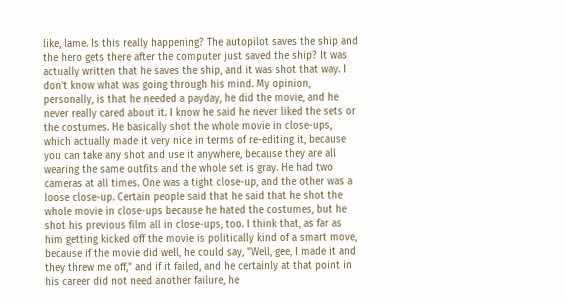like, lame. Is this really happening? The autopilot saves the ship and the hero gets there after the computer just saved the ship? It was actually written that he saves the ship, and it was shot that way. I don't know what was going through his mind. My opinion, personally, is that he needed a payday, he did the movie, and he never really cared about it. I know he said he never liked the sets or the costumes. He basically shot the whole movie in close-ups, which actually made it very nice in terms of re-editing it, because you can take any shot and use it anywhere, because they are all wearing the same outfits and the whole set is gray. He had two cameras at all times. One was a tight close-up, and the other was a loose close-up. Certain people said that he said that he shot the whole movie in close-ups because he hated the costumes, but he shot his previous film all in close-ups, too. I think that, as far as him getting kicked off the movie is politically kind of a smart move, because if the movie did well, he could say, "Well, gee, I made it and they threw me off," and if it failed, and he certainly at that point in his career did not need another failure, he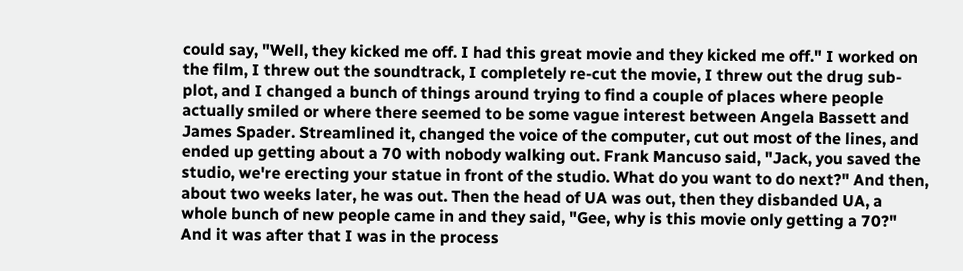could say, "Well, they kicked me off. I had this great movie and they kicked me off." I worked on the film, I threw out the soundtrack, I completely re-cut the movie, I threw out the drug sub-plot, and I changed a bunch of things around trying to find a couple of places where people actually smiled or where there seemed to be some vague interest between Angela Bassett and James Spader. Streamlined it, changed the voice of the computer, cut out most of the lines, and ended up getting about a 70 with nobody walking out. Frank Mancuso said, "Jack, you saved the studio, we're erecting your statue in front of the studio. What do you want to do next?" And then, about two weeks later, he was out. Then the head of UA was out, then they disbanded UA, a whole bunch of new people came in and they said, "Gee, why is this movie only getting a 70?" And it was after that I was in the process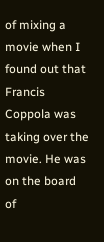of mixing a movie when I found out that Francis Coppola was taking over the movie. He was on the board of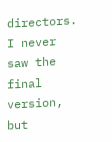directors. I never saw the final version, but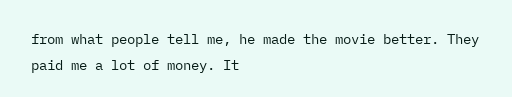from what people tell me, he made the movie better. They paid me a lot of money. It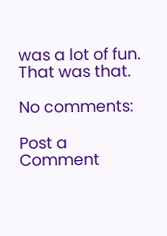was a lot of fun. That was that.

No comments:

Post a Comment